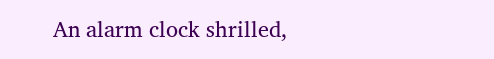An alarm clock shrilled,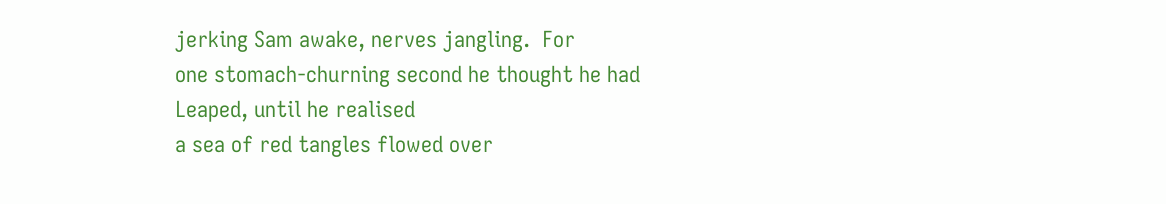jerking Sam awake, nerves jangling.  For
one stomach-churning second he thought he had Leaped, until he realised
a sea of red tangles flowed over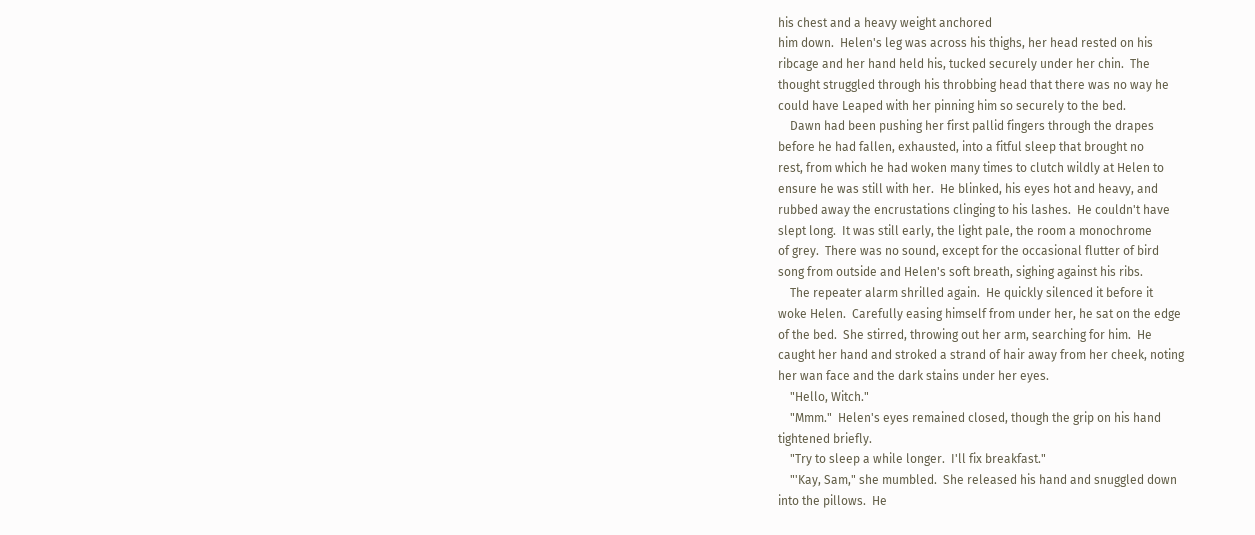his chest and a heavy weight anchored
him down.  Helen's leg was across his thighs, her head rested on his
ribcage and her hand held his, tucked securely under her chin.  The
thought struggled through his throbbing head that there was no way he
could have Leaped with her pinning him so securely to the bed.
    Dawn had been pushing her first pallid fingers through the drapes
before he had fallen, exhausted, into a fitful sleep that brought no
rest, from which he had woken many times to clutch wildly at Helen to
ensure he was still with her.  He blinked, his eyes hot and heavy, and
rubbed away the encrustations clinging to his lashes.  He couldn't have
slept long.  It was still early, the light pale, the room a monochrome
of grey.  There was no sound, except for the occasional flutter of bird
song from outside and Helen's soft breath, sighing against his ribs.
    The repeater alarm shrilled again.  He quickly silenced it before it
woke Helen.  Carefully easing himself from under her, he sat on the edge
of the bed.  She stirred, throwing out her arm, searching for him.  He
caught her hand and stroked a strand of hair away from her cheek, noting
her wan face and the dark stains under her eyes.
    "Hello, Witch."
    "Mmm."  Helen's eyes remained closed, though the grip on his hand
tightened briefly.
    "Try to sleep a while longer.  I'll fix breakfast."
    "'Kay, Sam," she mumbled.  She released his hand and snuggled down
into the pillows.  He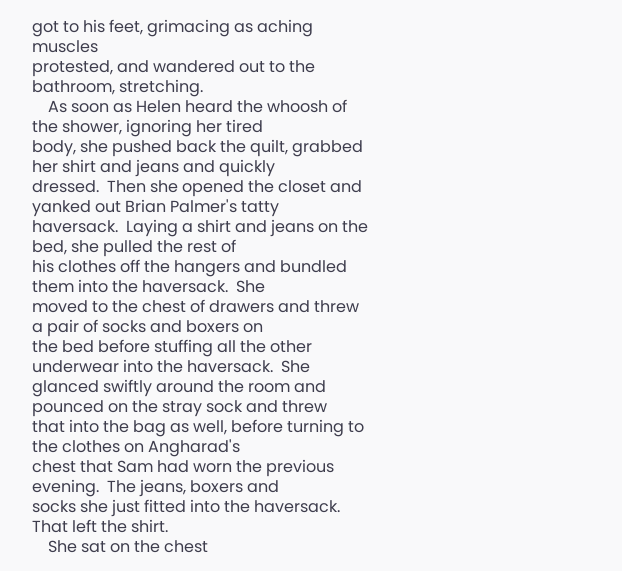got to his feet, grimacing as aching muscles
protested, and wandered out to the bathroom, stretching.
    As soon as Helen heard the whoosh of the shower, ignoring her tired
body, she pushed back the quilt, grabbed her shirt and jeans and quickly
dressed.  Then she opened the closet and yanked out Brian Palmer's tatty
haversack.  Laying a shirt and jeans on the bed, she pulled the rest of
his clothes off the hangers and bundled them into the haversack.  She
moved to the chest of drawers and threw a pair of socks and boxers on
the bed before stuffing all the other underwear into the haversack.  She
glanced swiftly around the room and pounced on the stray sock and threw
that into the bag as well, before turning to the clothes on Angharad's
chest that Sam had worn the previous evening.  The jeans, boxers and
socks she just fitted into the haversack.  That left the shirt.
    She sat on the chest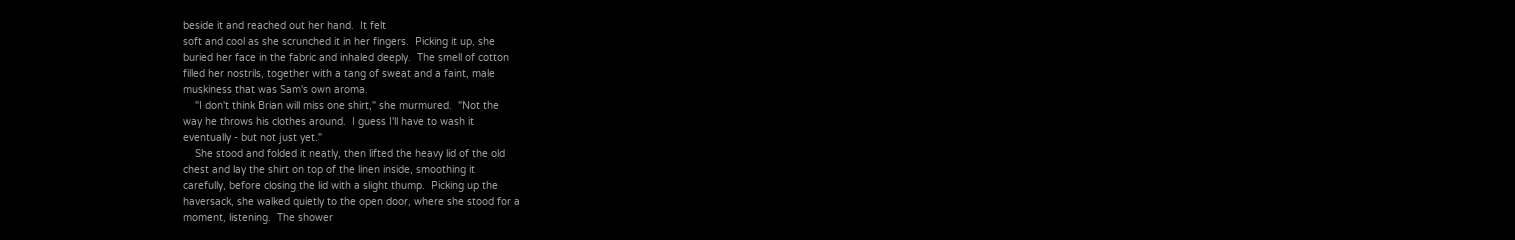beside it and reached out her hand.  It felt
soft and cool as she scrunched it in her fingers.  Picking it up, she
buried her face in the fabric and inhaled deeply.  The smell of cotton
filled her nostrils, together with a tang of sweat and a faint, male
muskiness that was Sam's own aroma.
    "I don't think Brian will miss one shirt," she murmured.  "Not the
way he throws his clothes around.  I guess I'll have to wash it
eventually - but not just yet."
    She stood and folded it neatly, then lifted the heavy lid of the old
chest and lay the shirt on top of the linen inside, smoothing it
carefully, before closing the lid with a slight thump.  Picking up the
haversack, she walked quietly to the open door, where she stood for a
moment, listening.  The shower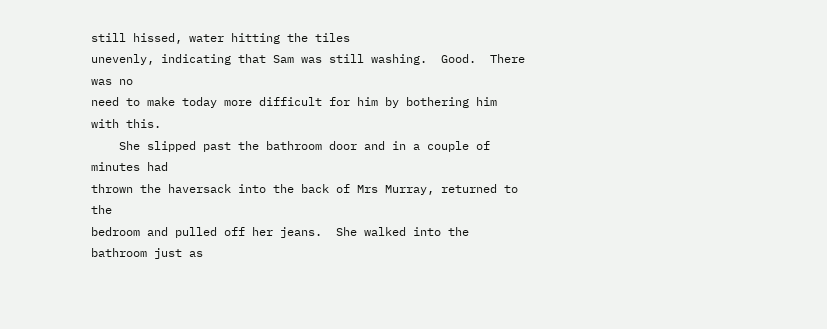still hissed, water hitting the tiles
unevenly, indicating that Sam was still washing.  Good.  There was no
need to make today more difficult for him by bothering him with this.
    She slipped past the bathroom door and in a couple of minutes had
thrown the haversack into the back of Mrs Murray, returned to the
bedroom and pulled off her jeans.  She walked into the bathroom just as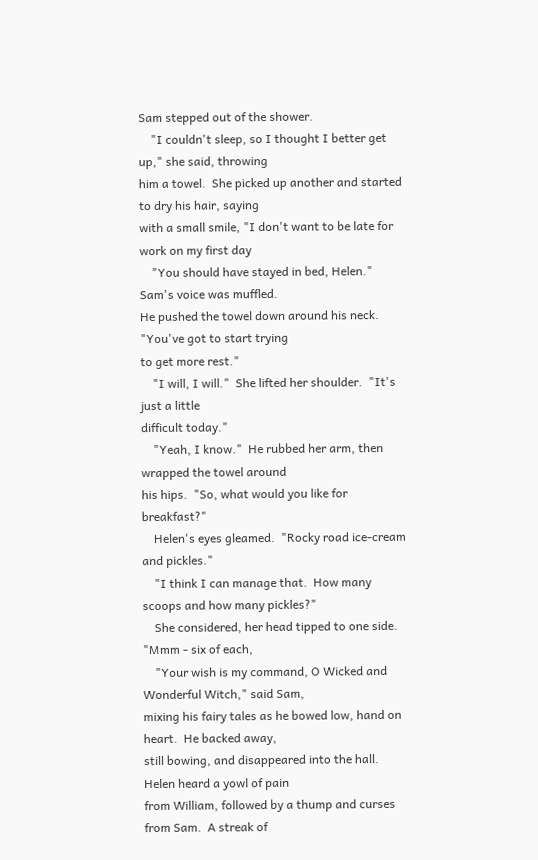Sam stepped out of the shower.
    "I couldn't sleep, so I thought I better get up," she said, throwing
him a towel.  She picked up another and started to dry his hair, saying
with a small smile, "I don't want to be late for work on my first day
    "You should have stayed in bed, Helen."  Sam's voice was muffled.
He pushed the towel down around his neck.  "You've got to start trying
to get more rest."
    "I will, I will."  She lifted her shoulder.  "It's just a little
difficult today."
    "Yeah, I know."  He rubbed her arm, then wrapped the towel around
his hips.  "So, what would you like for breakfast?"
    Helen's eyes gleamed.  "Rocky road ice-cream and pickles."
    "I think I can manage that.  How many scoops and how many pickles?"
    She considered, her head tipped to one side.  "Mmm - six of each,
    "Your wish is my command, O Wicked and Wonderful Witch," said Sam,
mixing his fairy tales as he bowed low, hand on heart.  He backed away,
still bowing, and disappeared into the hall.  Helen heard a yowl of pain
from William, followed by a thump and curses from Sam.  A streak of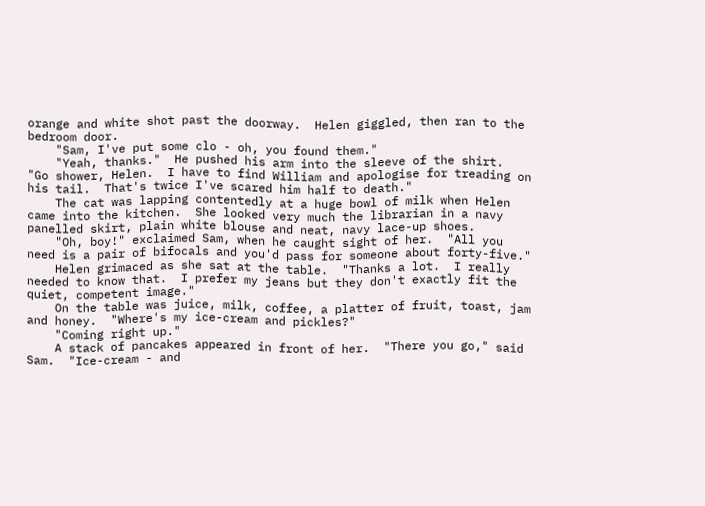orange and white shot past the doorway.  Helen giggled, then ran to the
bedroom door.
    "Sam, I've put some clo - oh, you found them."
    "Yeah, thanks."  He pushed his arm into the sleeve of the shirt.
"Go shower, Helen.  I have to find William and apologise for treading on
his tail.  That's twice I've scared him half to death."
    The cat was lapping contentedly at a huge bowl of milk when Helen
came into the kitchen.  She looked very much the librarian in a navy
panelled skirt, plain white blouse and neat, navy lace-up shoes.
    "Oh, boy!" exclaimed Sam, when he caught sight of her.  "All you
need is a pair of bifocals and you'd pass for someone about forty-five."
    Helen grimaced as she sat at the table.  "Thanks a lot.  I really
needed to know that.  I prefer my jeans but they don't exactly fit the
quiet, competent image."
    On the table was juice, milk, coffee, a platter of fruit, toast, jam
and honey.  "Where's my ice-cream and pickles?"
    "Coming right up."
    A stack of pancakes appeared in front of her.  "There you go," said
Sam.  "Ice-cream - and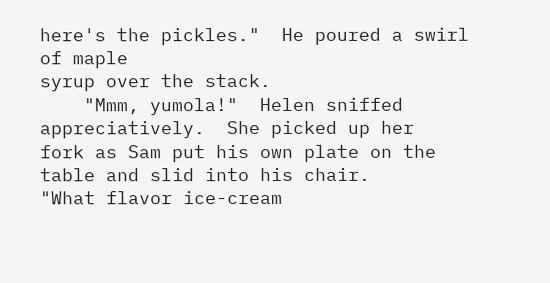here's the pickles."  He poured a swirl of maple
syrup over the stack.
    "Mmm, yumola!"  Helen sniffed appreciatively.  She picked up her
fork as Sam put his own plate on the table and slid into his chair.
"What flavor ice-cream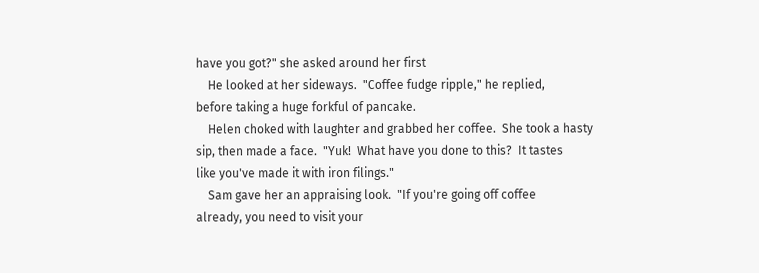have you got?" she asked around her first
    He looked at her sideways.  "Coffee fudge ripple," he replied,
before taking a huge forkful of pancake.
    Helen choked with laughter and grabbed her coffee.  She took a hasty
sip, then made a face.  "Yuk!  What have you done to this?  It tastes
like you've made it with iron filings."
    Sam gave her an appraising look.  "If you're going off coffee
already, you need to visit your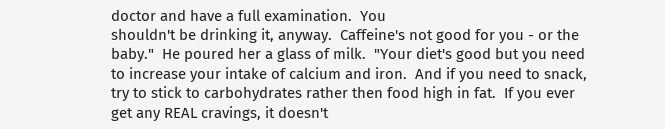doctor and have a full examination.  You
shouldn't be drinking it, anyway.  Caffeine's not good for you - or the
baby."  He poured her a glass of milk.  "Your diet's good but you need
to increase your intake of calcium and iron.  And if you need to snack,
try to stick to carbohydrates rather then food high in fat.  If you ever
get any REAL cravings, it doesn't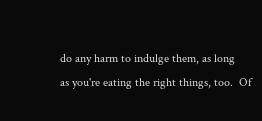do any harm to indulge them, as long
as you're eating the right things, too.  Of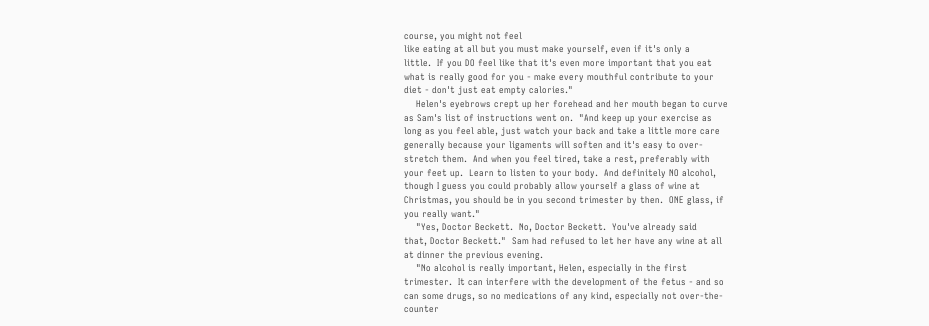course, you might not feel
like eating at all but you must make yourself, even if it's only a
little.  If you DO feel like that it's even more important that you eat
what is really good for you - make every mouthful contribute to your
diet - don't just eat empty calories."
    Helen's eyebrows crept up her forehead and her mouth began to curve
as Sam's list of instructions went on.  "And keep up your exercise as
long as you feel able, just watch your back and take a little more care
generally because your ligaments will soften and it's easy to over-
stretch them.  And when you feel tired, take a rest, preferably with
your feet up.  Learn to listen to your body.  And definitely NO alcohol,
though I guess you could probably allow yourself a glass of wine at
Christmas, you should be in you second trimester by then.  ONE glass, if
you really want."
    "Yes, Doctor Beckett.  No, Doctor Beckett.  You've already said
that, Doctor Beckett."  Sam had refused to let her have any wine at all
at dinner the previous evening.
    "No alcohol is really important, Helen, especially in the first
trimester.  It can interfere with the development of the fetus - and so
can some drugs, so no medications of any kind, especially not over-the-
counter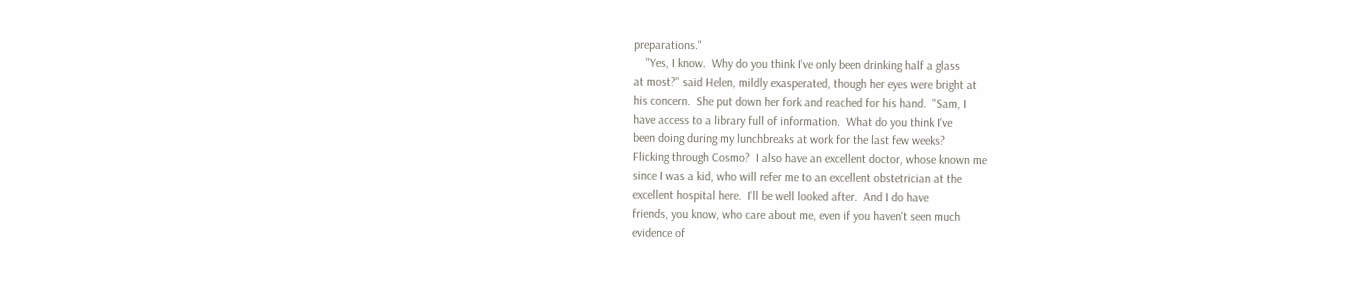preparations."
    "Yes, I know.  Why do you think I've only been drinking half a glass
at most?" said Helen, mildly exasperated, though her eyes were bright at
his concern.  She put down her fork and reached for his hand.  "Sam, I
have access to a library full of information.  What do you think I've
been doing during my lunchbreaks at work for the last few weeks?
Flicking through Cosmo?  I also have an excellent doctor, whose known me
since I was a kid, who will refer me to an excellent obstetrician at the
excellent hospital here.  I'll be well looked after.  And I do have
friends, you know, who care about me, even if you haven't seen much
evidence of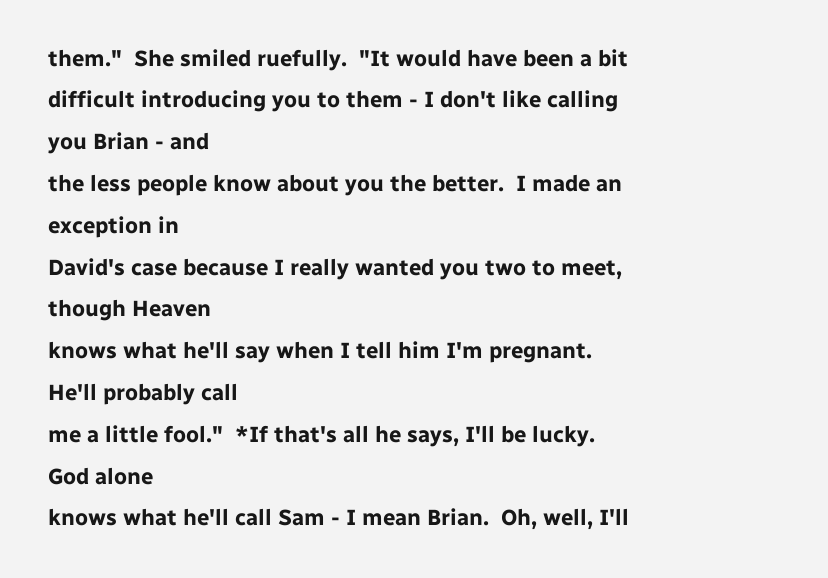them."  She smiled ruefully.  "It would have been a bit
difficult introducing you to them - I don't like calling you Brian - and
the less people know about you the better.  I made an exception in
David's case because I really wanted you two to meet, though Heaven
knows what he'll say when I tell him I'm pregnant.  He'll probably call
me a little fool."  *If that's all he says, I'll be lucky.  God alone
knows what he'll call Sam - I mean Brian.  Oh, well, I'll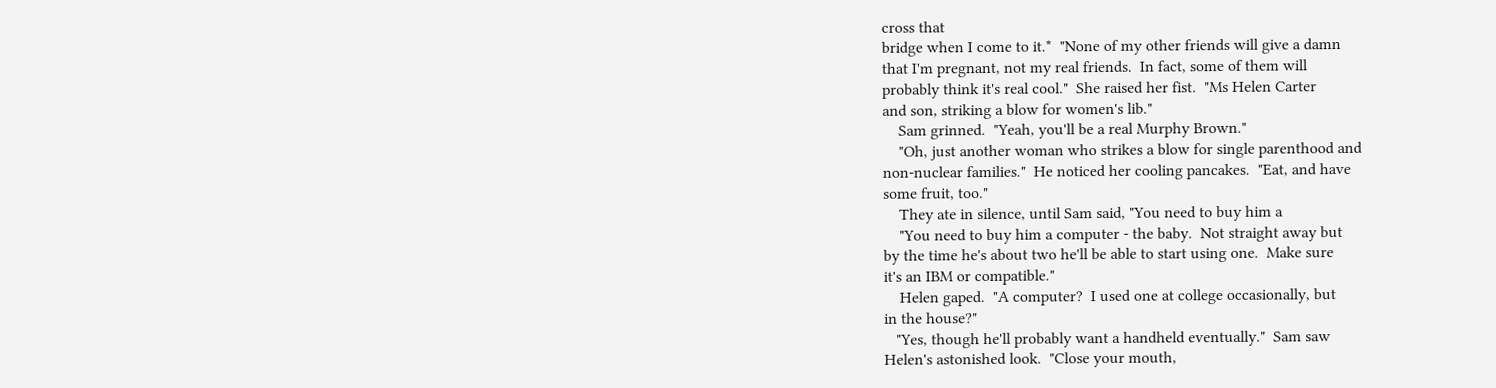cross that
bridge when I come to it.*  "None of my other friends will give a damn
that I'm pregnant, not my real friends.  In fact, some of them will
probably think it's real cool."  She raised her fist.  "Ms Helen Carter
and son, striking a blow for women's lib."
    Sam grinned.  "Yeah, you'll be a real Murphy Brown."
    "Oh, just another woman who strikes a blow for single parenthood and
non-nuclear families."  He noticed her cooling pancakes.  "Eat, and have
some fruit, too."
    They ate in silence, until Sam said, "You need to buy him a
    "You need to buy him a computer - the baby.  Not straight away but
by the time he's about two he'll be able to start using one.  Make sure
it's an IBM or compatible."
    Helen gaped.  "A computer?  I used one at college occasionally, but
in the house?"
   "Yes, though he'll probably want a handheld eventually."  Sam saw
Helen's astonished look.  "Close your mouth,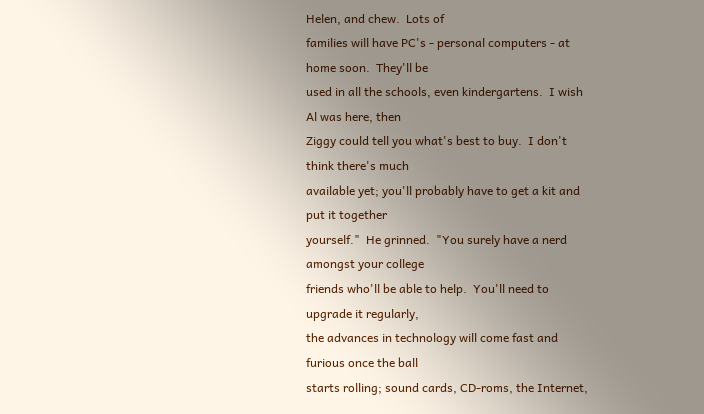Helen, and chew.  Lots of
families will have PC's - personal computers - at home soon.  They'll be
used in all the schools, even kindergartens.  I wish Al was here, then
Ziggy could tell you what's best to buy.  I don't think there's much
available yet; you'll probably have to get a kit and put it together
yourself."  He grinned.  "You surely have a nerd amongst your college
friends who'll be able to help.  You'll need to upgrade it regularly,
the advances in technology will come fast and furious once the ball
starts rolling; sound cards, CD-roms, the Internet,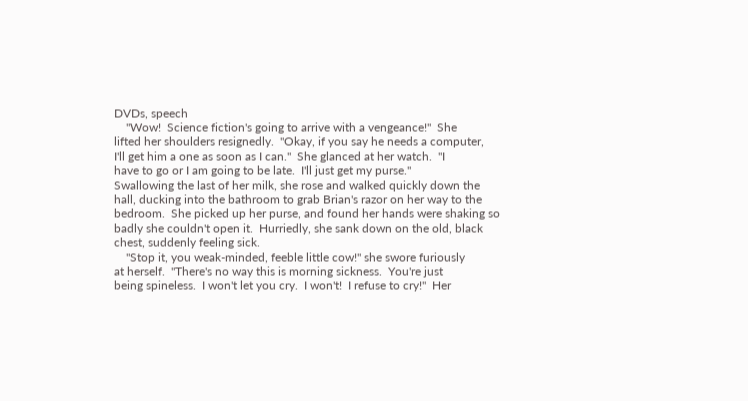DVDs, speech
    "Wow!  Science fiction's going to arrive with a vengeance!"  She
lifted her shoulders resignedly.  "Okay, if you say he needs a computer,
I'll get him a one as soon as I can."  She glanced at her watch.  "I
have to go or I am going to be late.  I'll just get my purse."
Swallowing the last of her milk, she rose and walked quickly down the
hall, ducking into the bathroom to grab Brian's razor on her way to the
bedroom.  She picked up her purse, and found her hands were shaking so
badly she couldn't open it.  Hurriedly, she sank down on the old, black
chest, suddenly feeling sick.
    "Stop it, you weak-minded, feeble little cow!" she swore furiously
at herself.  "There's no way this is morning sickness.  You're just
being spineless.  I won't let you cry.  I won't!  I refuse to cry!"  Her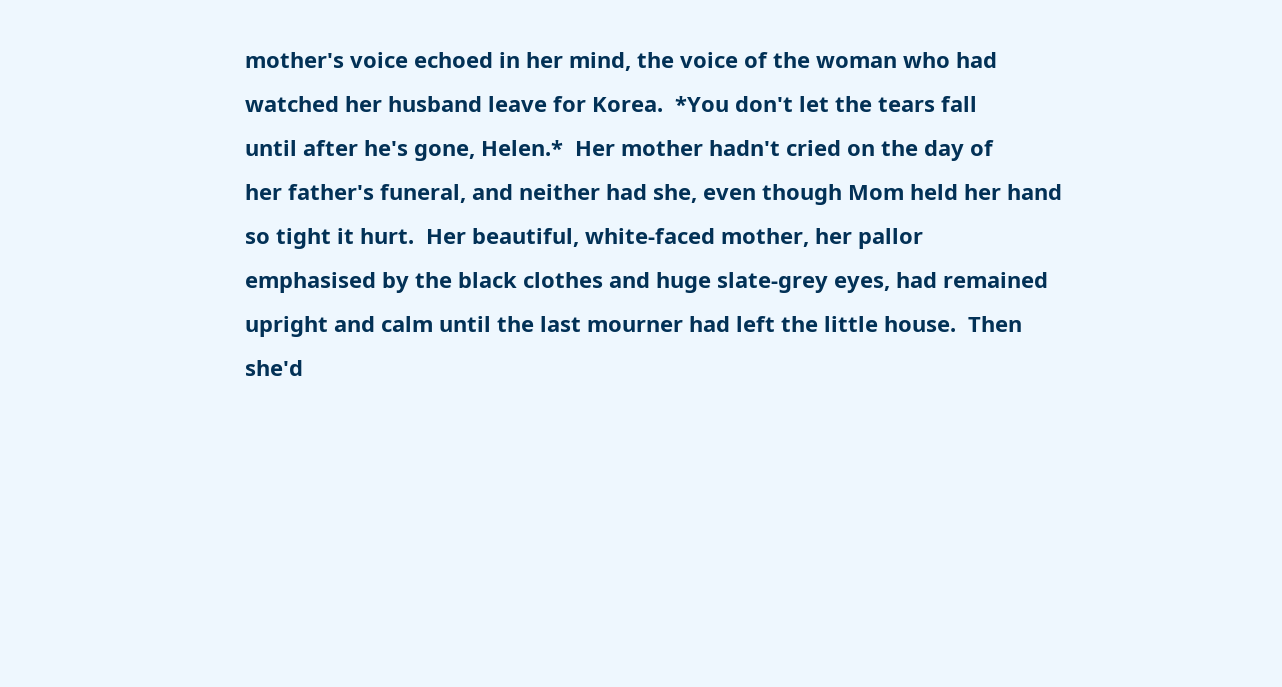mother's voice echoed in her mind, the voice of the woman who had
watched her husband leave for Korea.  *You don't let the tears fall
until after he's gone, Helen.*  Her mother hadn't cried on the day of
her father's funeral, and neither had she, even though Mom held her hand
so tight it hurt.  Her beautiful, white-faced mother, her pallor
emphasised by the black clothes and huge slate-grey eyes, had remained
upright and calm until the last mourner had left the little house.  Then
she'd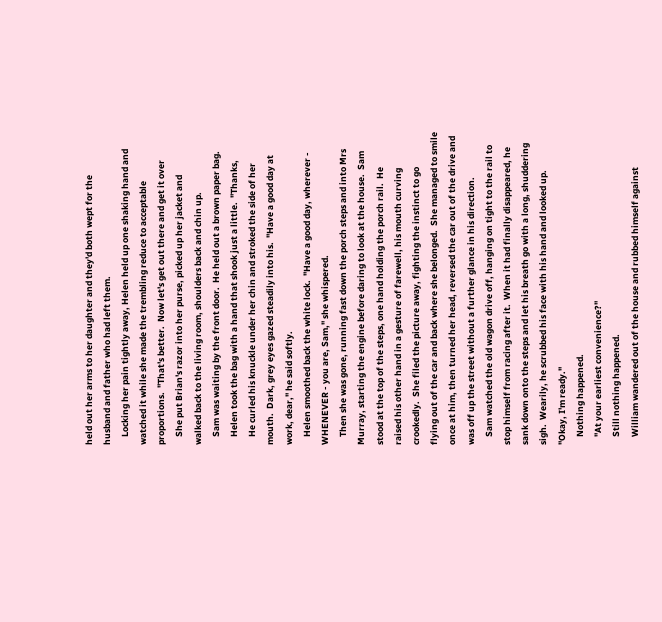held out her arms to her daughter and they'd both wept for the
husband and father who had left them.
    Locking her pain tightly away, Helen held up one shaking hand and
watched it while she made the trembling reduce to acceptable
proportions.  "That's better.  Now let's get out there and get it over
    She put Brian's razor into her purse, picked up her jacket and
walked back to the living room, shoulders back and chin up.
    Sam was waiting by the front door.  He held out a brown paper bag.
    Helen took the bag with a hand that shook just a little.  "Thanks,
    He curled his knuckle under her chin and stroked the side of her
mouth.  Dark, grey eyes gazed steadily into his.  "Have a good day at
work, dear," he said softly.
    Helen smoothed back the white lock.  "Have a good day, wherever -
WHENEVER - you are, Sam," she whispered.
    Then she was gone, running fast down the porch steps and into Mrs
Murray, starting the engine before daring to look at the house.  Sam
stood at the top of the steps, one hand holding the porch rail.  He
raised his other hand in a gesture of farewell, his mouth curving
crookedly.  She filed the picture away, fighting the instinct to go
flying out of the car and back where she belonged.  She managed to smile
once at him, then turned her head, reversed the car out of the drive and
was off up the street without a further glance in his direction.
    Sam watched the old wagon drive off, hanging on tight to the rail to
stop himself from racing after it.  When it had finally disappeared, he
sank down onto the steps and let his breath go with a long, shuddering
sigh.  Wearily, he scrubbed his face with his hand and looked up.
"Okay, I'm ready."
    Nothing happened.
    "At your earliest convenience?"
    Still nothing happened.
    William wandered out of the house and rubbed himself against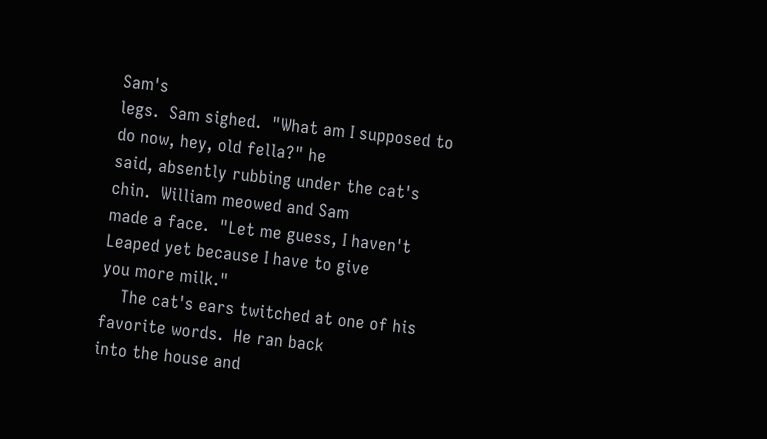Sam's
legs.  Sam sighed.  "What am I supposed to do now, hey, old fella?" he
said, absently rubbing under the cat's chin.  William meowed and Sam
made a face.  "Let me guess, I haven't Leaped yet because I have to give
you more milk."
    The cat's ears twitched at one of his favorite words.  He ran back
into the house and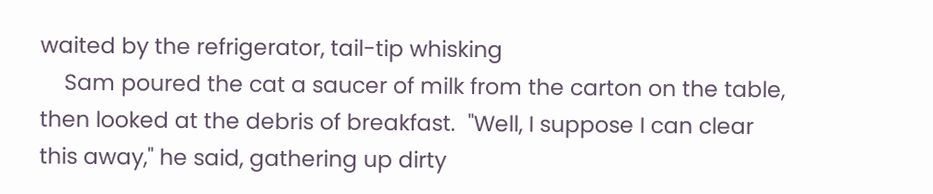waited by the refrigerator, tail-tip whisking
    Sam poured the cat a saucer of milk from the carton on the table,
then looked at the debris of breakfast.  "Well, I suppose I can clear
this away," he said, gathering up dirty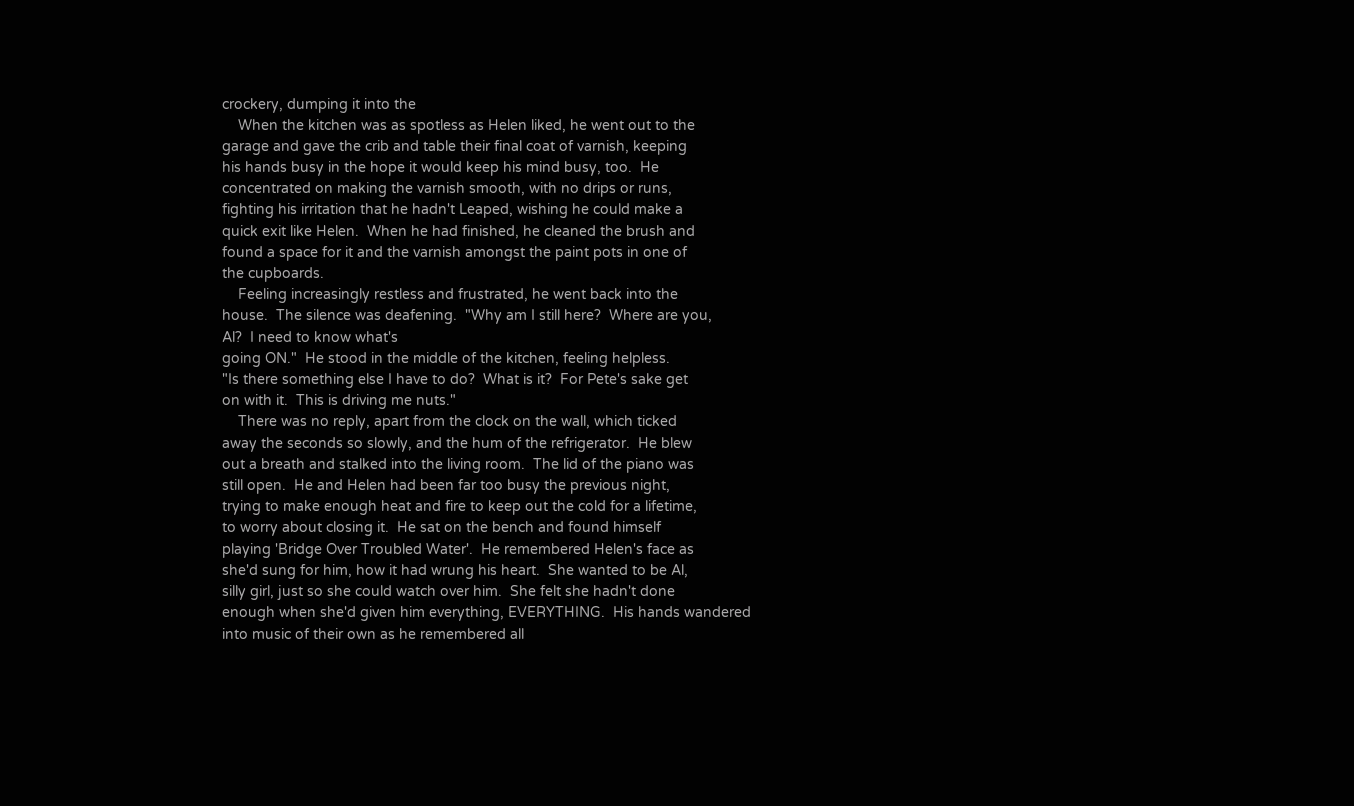crockery, dumping it into the
    When the kitchen was as spotless as Helen liked, he went out to the
garage and gave the crib and table their final coat of varnish, keeping
his hands busy in the hope it would keep his mind busy, too.  He
concentrated on making the varnish smooth, with no drips or runs,
fighting his irritation that he hadn't Leaped, wishing he could make a
quick exit like Helen.  When he had finished, he cleaned the brush and
found a space for it and the varnish amongst the paint pots in one of
the cupboards.
    Feeling increasingly restless and frustrated, he went back into the
house.  The silence was deafening.  "Why am I still here?  Where are you,
Al?  I need to know what's
going ON."  He stood in the middle of the kitchen, feeling helpless.
"Is there something else I have to do?  What is it?  For Pete's sake get
on with it.  This is driving me nuts."
    There was no reply, apart from the clock on the wall, which ticked
away the seconds so slowly, and the hum of the refrigerator.  He blew
out a breath and stalked into the living room.  The lid of the piano was
still open.  He and Helen had been far too busy the previous night,
trying to make enough heat and fire to keep out the cold for a lifetime,
to worry about closing it.  He sat on the bench and found himself
playing 'Bridge Over Troubled Water'.  He remembered Helen's face as
she'd sung for him, how it had wrung his heart.  She wanted to be Al,
silly girl, just so she could watch over him.  She felt she hadn't done
enough when she'd given him everything, EVERYTHING.  His hands wandered
into music of their own as he remembered all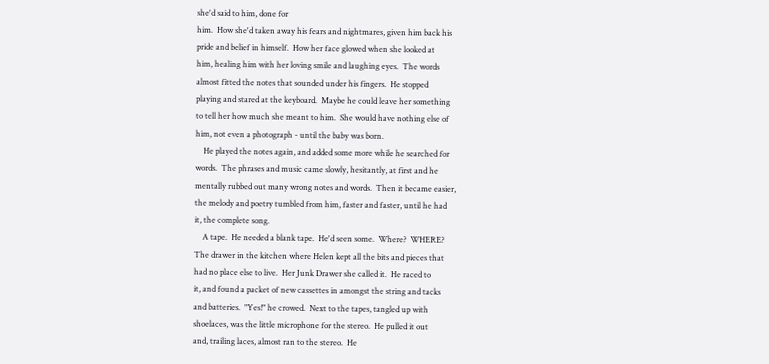she'd said to him, done for
him.  How she'd taken away his fears and nightmares, given him back his
pride and belief in himself.  How her face glowed when she looked at
him, healing him with her loving smile and laughing eyes.  The words
almost fitted the notes that sounded under his fingers.  He stopped
playing and stared at the keyboard.  Maybe he could leave her something
to tell her how much she meant to him.  She would have nothing else of
him, not even a photograph - until the baby was born.
    He played the notes again, and added some more while he searched for
words.  The phrases and music came slowly, hesitantly, at first and he
mentally rubbed out many wrong notes and words.  Then it became easier,
the melody and poetry tumbled from him, faster and faster, until he had
it, the complete song.
    A tape.  He needed a blank tape.  He'd seen some.  Where?  WHERE?
The drawer in the kitchen where Helen kept all the bits and pieces that
had no place else to live.  Her Junk Drawer she called it.  He raced to
it, and found a packet of new cassettes in amongst the string and tacks
and batteries.  "Yes!" he crowed.  Next to the tapes, tangled up with
shoelaces, was the little microphone for the stereo.  He pulled it out
and, trailing laces, almost ran to the stereo.  He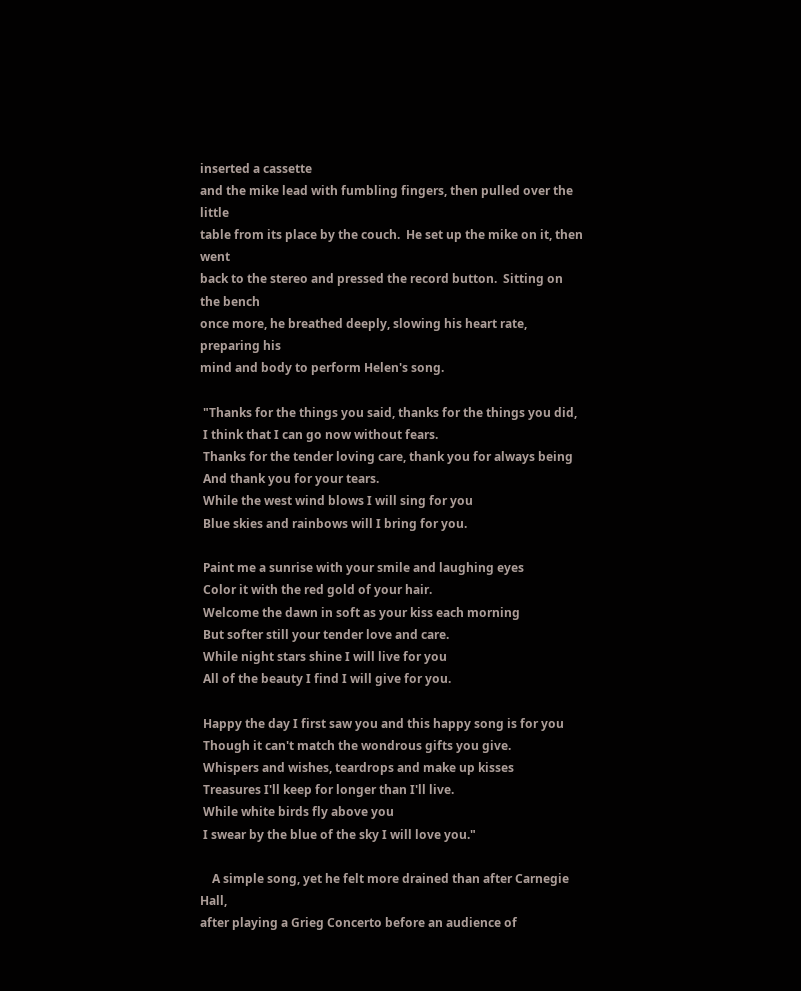inserted a cassette
and the mike lead with fumbling fingers, then pulled over the little
table from its place by the couch.  He set up the mike on it, then went
back to the stereo and pressed the record button.  Sitting on the bench
once more, he breathed deeply, slowing his heart rate, preparing his
mind and body to perform Helen's song.

 "Thanks for the things you said, thanks for the things you did,
 I think that I can go now without fears.
 Thanks for the tender loving care, thank you for always being
 And thank you for your tears.
 While the west wind blows I will sing for you
 Blue skies and rainbows will I bring for you.

 Paint me a sunrise with your smile and laughing eyes
 Color it with the red gold of your hair.
 Welcome the dawn in soft as your kiss each morning
 But softer still your tender love and care.
 While night stars shine I will live for you
 All of the beauty I find I will give for you.

 Happy the day I first saw you and this happy song is for you
 Though it can't match the wondrous gifts you give.
 Whispers and wishes, teardrops and make up kisses
 Treasures I'll keep for longer than I'll live.
 While white birds fly above you
 I swear by the blue of the sky I will love you."

    A simple song, yet he felt more drained than after Carnegie Hall,
after playing a Grieg Concerto before an audience of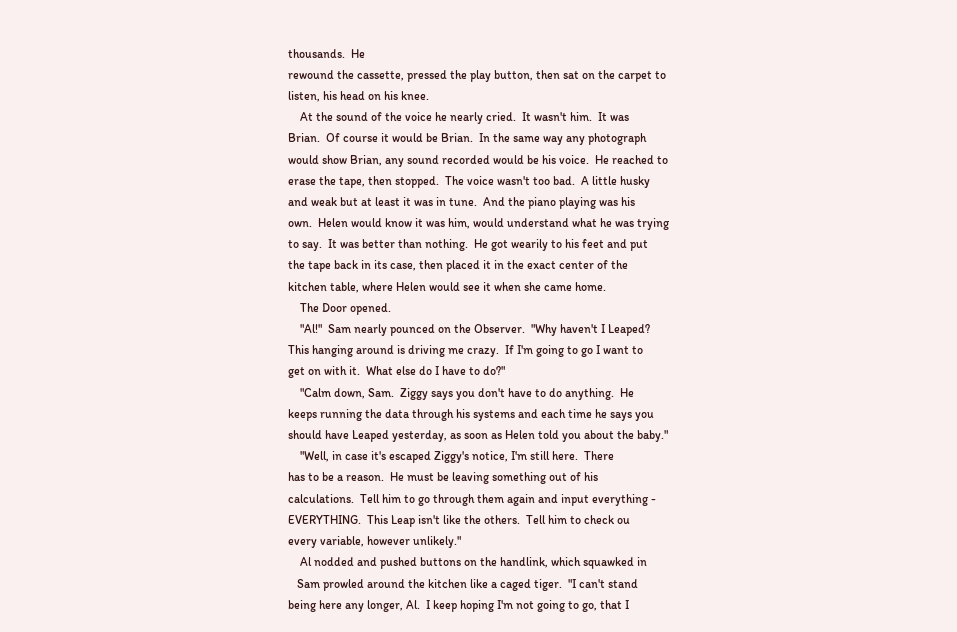thousands.  He
rewound the cassette, pressed the play button, then sat on the carpet to
listen, his head on his knee.
    At the sound of the voice he nearly cried.  It wasn't him.  It was
Brian.  Of course it would be Brian.  In the same way any photograph
would show Brian, any sound recorded would be his voice.  He reached to
erase the tape, then stopped.  The voice wasn't too bad.  A little husky
and weak but at least it was in tune.  And the piano playing was his
own.  Helen would know it was him, would understand what he was trying
to say.  It was better than nothing.  He got wearily to his feet and put
the tape back in its case, then placed it in the exact center of the
kitchen table, where Helen would see it when she came home.
    The Door opened.
    "Al!"  Sam nearly pounced on the Observer.  "Why haven't I Leaped?
This hanging around is driving me crazy.  If I'm going to go I want to
get on with it.  What else do I have to do?"
    "Calm down, Sam.  Ziggy says you don't have to do anything.  He
keeps running the data through his systems and each time he says you
should have Leaped yesterday, as soon as Helen told you about the baby."
    "Well, in case it's escaped Ziggy's notice, I'm still here.  There
has to be a reason.  He must be leaving something out of his
calculations.  Tell him to go through them again and input everything -
EVERYTHING.  This Leap isn't like the others.  Tell him to check ou
every variable, however unlikely."
    Al nodded and pushed buttons on the handlink, which squawked in
   Sam prowled around the kitchen like a caged tiger.  "I can't stand
being here any longer, Al.  I keep hoping I'm not going to go, that I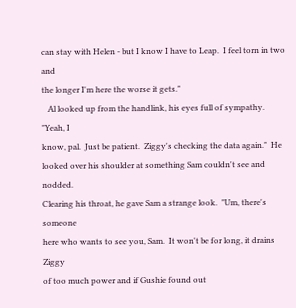can stay with Helen - but I know I have to Leap.  I feel torn in two and
the longer I'm here the worse it gets."
   Al looked up from the handlink, his eyes full of sympathy.  "Yeah, I
know, pal.  Just be patient.  Ziggy's checking the data again."  He
looked over his shoulder at something Sam couldn't see and nodded.
Clearing his throat, he gave Sam a strange look.  "Um, there's someone
here who wants to see you, Sam.  It won't be for long, it drains Ziggy
of too much power and if Gushie found out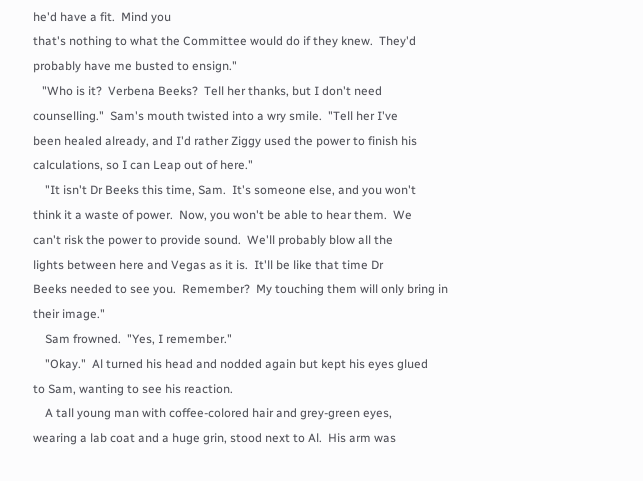he'd have a fit.  Mind you
that's nothing to what the Committee would do if they knew.  They'd
probably have me busted to ensign."
   "Who is it?  Verbena Beeks?  Tell her thanks, but I don't need
counselling."  Sam's mouth twisted into a wry smile.  "Tell her I've
been healed already, and I'd rather Ziggy used the power to finish his
calculations, so I can Leap out of here."
    "It isn't Dr Beeks this time, Sam.  It's someone else, and you won't
think it a waste of power.  Now, you won't be able to hear them.  We
can't risk the power to provide sound.  We'll probably blow all the
lights between here and Vegas as it is.  It'll be like that time Dr
Beeks needed to see you.  Remember?  My touching them will only bring in
their image."
    Sam frowned.  "Yes, I remember."
    "Okay."  Al turned his head and nodded again but kept his eyes glued
to Sam, wanting to see his reaction.
    A tall young man with coffee-colored hair and grey-green eyes,
wearing a lab coat and a huge grin, stood next to Al.  His arm was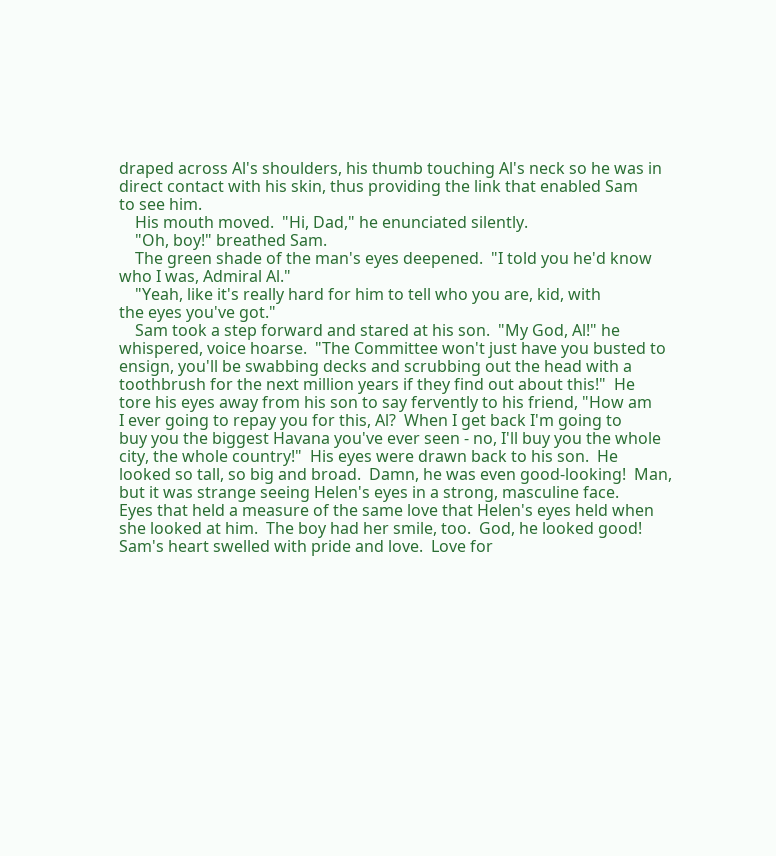draped across Al's shoulders, his thumb touching Al's neck so he was in
direct contact with his skin, thus providing the link that enabled Sam
to see him.
    His mouth moved.  "Hi, Dad," he enunciated silently.
    "Oh, boy!" breathed Sam.
    The green shade of the man's eyes deepened.  "I told you he'd know
who I was, Admiral Al."
    "Yeah, like it's really hard for him to tell who you are, kid, with
the eyes you've got."
    Sam took a step forward and stared at his son.  "My God, Al!" he
whispered, voice hoarse.  "The Committee won't just have you busted to
ensign, you'll be swabbing decks and scrubbing out the head with a
toothbrush for the next million years if they find out about this!"  He
tore his eyes away from his son to say fervently to his friend, "How am
I ever going to repay you for this, Al?  When I get back I'm going to
buy you the biggest Havana you've ever seen - no, I'll buy you the whole
city, the whole country!"  His eyes were drawn back to his son.  He
looked so tall, so big and broad.  Damn, he was even good-looking!  Man,
but it was strange seeing Helen's eyes in a strong, masculine face.
Eyes that held a measure of the same love that Helen's eyes held when
she looked at him.  The boy had her smile, too.  God, he looked good!
Sam's heart swelled with pride and love.  Love for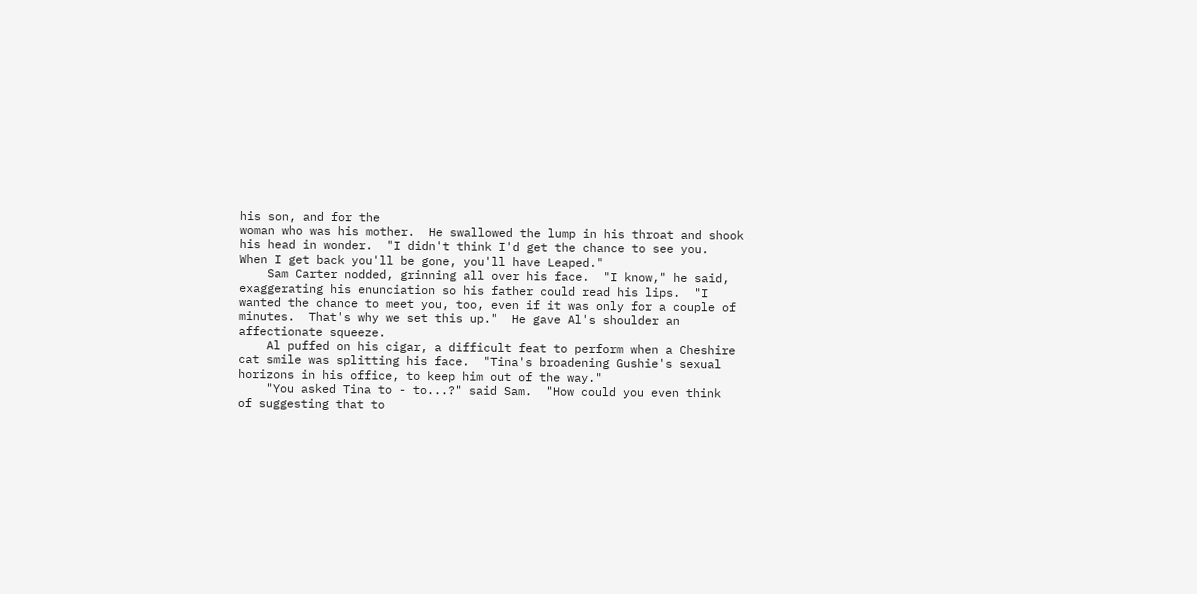his son, and for the
woman who was his mother.  He swallowed the lump in his throat and shook
his head in wonder.  "I didn't think I'd get the chance to see you.
When I get back you'll be gone, you'll have Leaped."
    Sam Carter nodded, grinning all over his face.  "I know," he said,
exaggerating his enunciation so his father could read his lips.  "I
wanted the chance to meet you, too, even if it was only for a couple of
minutes.  That's why we set this up."  He gave Al's shoulder an
affectionate squeeze.
    Al puffed on his cigar, a difficult feat to perform when a Cheshire
cat smile was splitting his face.  "Tina's broadening Gushie's sexual
horizons in his office, to keep him out of the way."
    "You asked Tina to - to...?" said Sam.  "How could you even think
of suggesting that to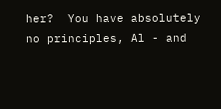her?  You have absolutely no principles, Al - and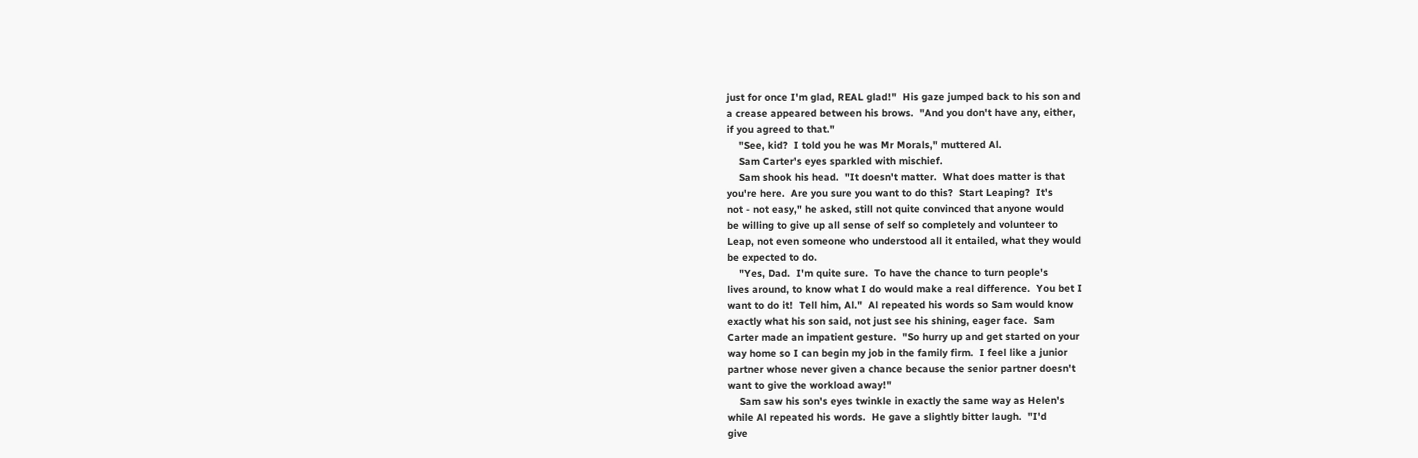just for once I'm glad, REAL glad!"  His gaze jumped back to his son and
a crease appeared between his brows.  "And you don't have any, either,
if you agreed to that."
    "See, kid?  I told you he was Mr Morals," muttered Al.
    Sam Carter's eyes sparkled with mischief.
    Sam shook his head.  "It doesn't matter.  What does matter is that
you're here.  Are you sure you want to do this?  Start Leaping?  It's
not - not easy," he asked, still not quite convinced that anyone would
be willing to give up all sense of self so completely and volunteer to
Leap, not even someone who understood all it entailed, what they would
be expected to do.
    "Yes, Dad.  I'm quite sure.  To have the chance to turn people's
lives around, to know what I do would make a real difference.  You bet I
want to do it!  Tell him, Al."  Al repeated his words so Sam would know
exactly what his son said, not just see his shining, eager face.  Sam
Carter made an impatient gesture.  "So hurry up and get started on your
way home so I can begin my job in the family firm.  I feel like a junior
partner whose never given a chance because the senior partner doesn't
want to give the workload away!"
    Sam saw his son's eyes twinkle in exactly the same way as Helen's
while Al repeated his words.  He gave a slightly bitter laugh.  "I'd
give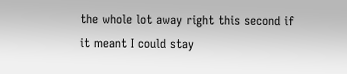the whole lot away right this second if it meant I could stay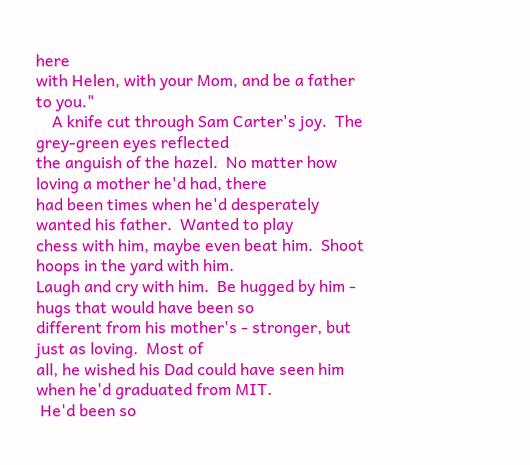here
with Helen, with your Mom, and be a father to you."
    A knife cut through Sam Carter's joy.  The grey-green eyes reflected
the anguish of the hazel.  No matter how loving a mother he'd had, there
had been times when he'd desperately wanted his father.  Wanted to play
chess with him, maybe even beat him.  Shoot hoops in the yard with him.
Laugh and cry with him.  Be hugged by him - hugs that would have been so
different from his mother's - stronger, but just as loving.  Most of
all, he wished his Dad could have seen him when he'd graduated from MIT.
 He'd been so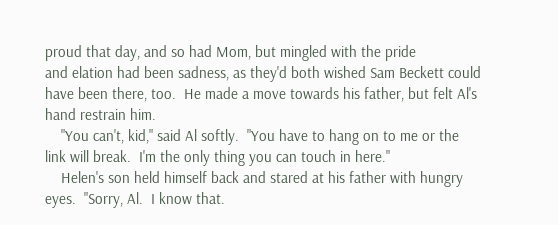proud that day, and so had Mom, but mingled with the pride
and elation had been sadness, as they'd both wished Sam Beckett could
have been there, too.  He made a move towards his father, but felt Al's
hand restrain him.
    "You can't, kid," said Al softly.  "You have to hang on to me or the
link will break.  I'm the only thing you can touch in here."
    Helen's son held himself back and stared at his father with hungry
eyes.  "Sorry, Al.  I know that.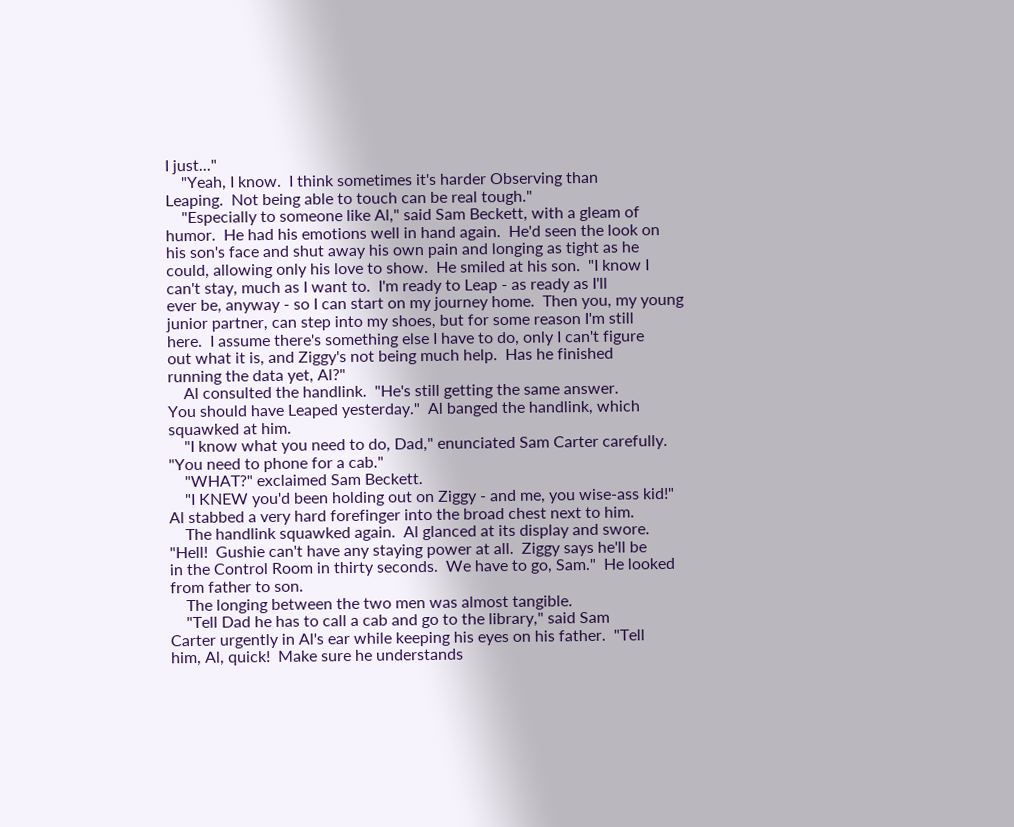I just..."
    "Yeah, I know.  I think sometimes it's harder Observing than
Leaping.  Not being able to touch can be real tough."
    "Especially to someone like Al," said Sam Beckett, with a gleam of
humor.  He had his emotions well in hand again.  He'd seen the look on
his son's face and shut away his own pain and longing as tight as he
could, allowing only his love to show.  He smiled at his son.  "I know I
can't stay, much as I want to.  I'm ready to Leap - as ready as I'll
ever be, anyway - so I can start on my journey home.  Then you, my young
junior partner, can step into my shoes, but for some reason I'm still
here.  I assume there's something else I have to do, only I can't figure
out what it is, and Ziggy's not being much help.  Has he finished
running the data yet, Al?"
    Al consulted the handlink.  "He's still getting the same answer.
You should have Leaped yesterday."  Al banged the handlink, which
squawked at him.
    "I know what you need to do, Dad," enunciated Sam Carter carefully.
"You need to phone for a cab."
    "WHAT?" exclaimed Sam Beckett.
    "I KNEW you'd been holding out on Ziggy - and me, you wise-ass kid!"
Al stabbed a very hard forefinger into the broad chest next to him.
    The handlink squawked again.  Al glanced at its display and swore.
"Hell!  Gushie can't have any staying power at all.  Ziggy says he'll be
in the Control Room in thirty seconds.  We have to go, Sam."  He looked
from father to son.
    The longing between the two men was almost tangible.
    "Tell Dad he has to call a cab and go to the library," said Sam
Carter urgently in Al's ear while keeping his eyes on his father.  "Tell
him, Al, quick!  Make sure he understands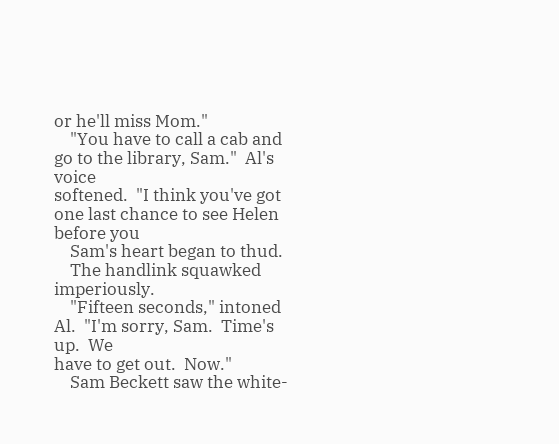or he'll miss Mom."
    "You have to call a cab and go to the library, Sam."  Al's voice
softened.  "I think you've got one last chance to see Helen before you
    Sam's heart began to thud.
    The handlink squawked imperiously.
    "Fifteen seconds," intoned Al.  "I'm sorry, Sam.  Time's up.  We
have to get out.  Now."
    Sam Beckett saw the white-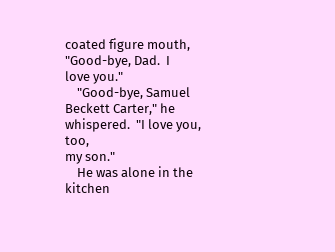coated figure mouth, "Good-bye, Dad.  I
love you."
    "Good-bye, Samuel Beckett Carter," he whispered.  "I love you, too,
my son."
    He was alone in the kitchen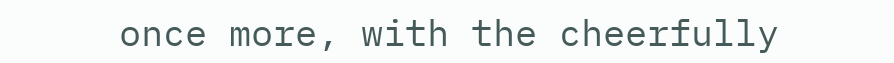once more, with the cheerfully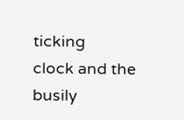ticking
clock and the busily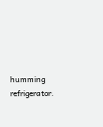humming refrigerator.